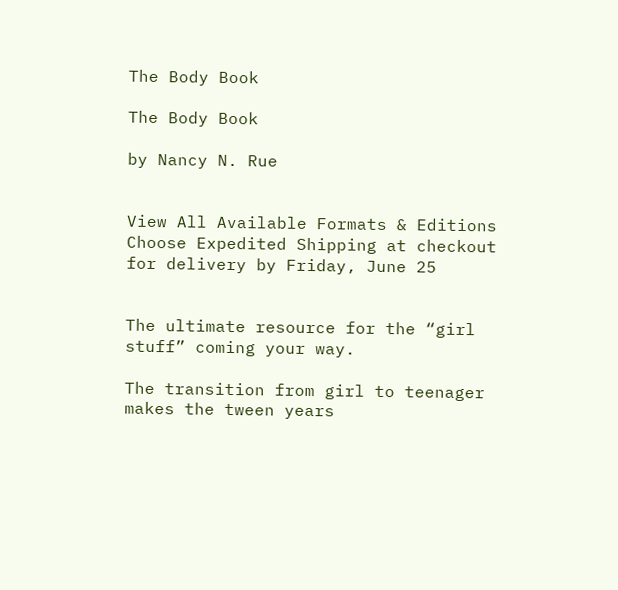The Body Book

The Body Book

by Nancy N. Rue


View All Available Formats & Editions
Choose Expedited Shipping at checkout for delivery by Friday, June 25


The ultimate resource for the “girl stuff” coming your way.

The transition from girl to teenager makes the tween years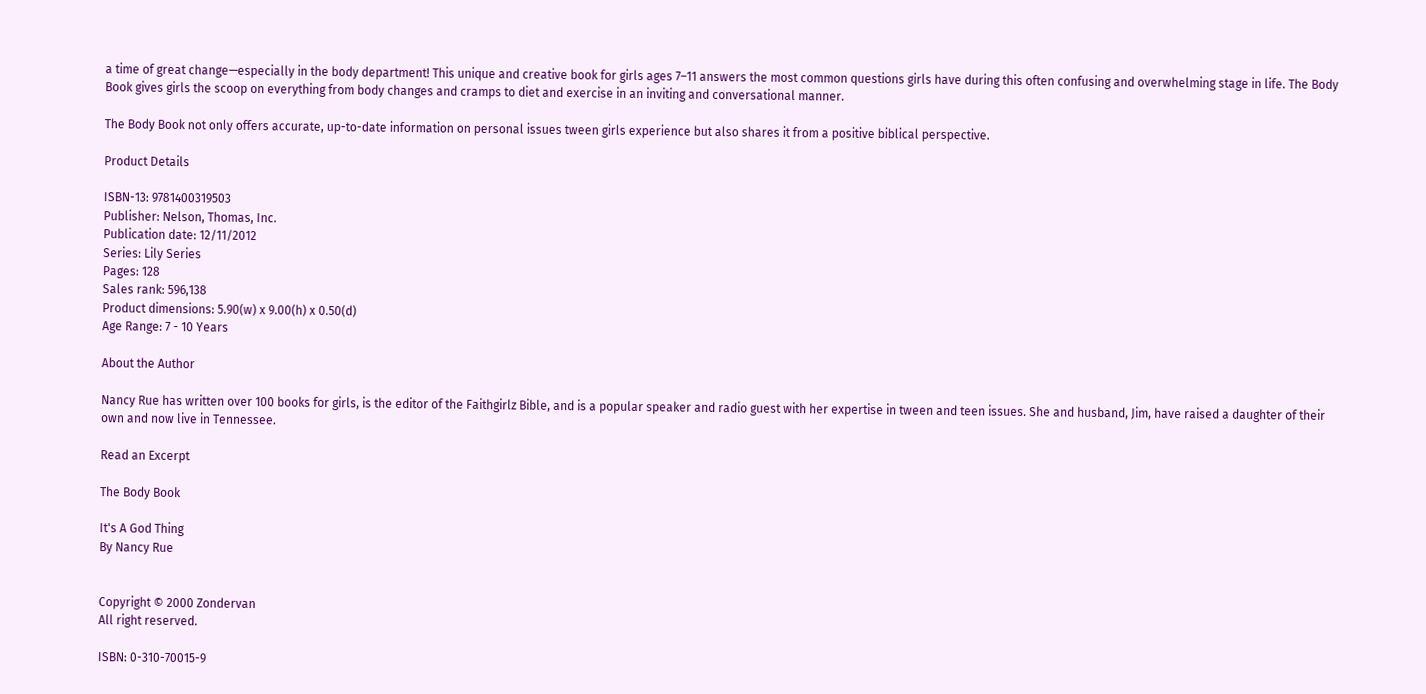a time of great change—especially in the body department! This unique and creative book for girls ages 7–11 answers the most common questions girls have during this often confusing and overwhelming stage in life. The Body Book gives girls the scoop on everything from body changes and cramps to diet and exercise in an inviting and conversational manner.

The Body Book not only offers accurate, up-to-date information on personal issues tween girls experience but also shares it from a positive biblical perspective.

Product Details

ISBN-13: 9781400319503
Publisher: Nelson, Thomas, Inc.
Publication date: 12/11/2012
Series: Lily Series
Pages: 128
Sales rank: 596,138
Product dimensions: 5.90(w) x 9.00(h) x 0.50(d)
Age Range: 7 - 10 Years

About the Author

Nancy Rue has written over 100 books for girls, is the editor of the Faithgirlz Bible, and is a popular speaker and radio guest with her expertise in tween and teen issues. She and husband, Jim, have raised a daughter of their own and now live in Tennessee.

Read an Excerpt

The Body Book

It's A God Thing
By Nancy Rue


Copyright © 2000 Zondervan
All right reserved.

ISBN: 0-310-70015-9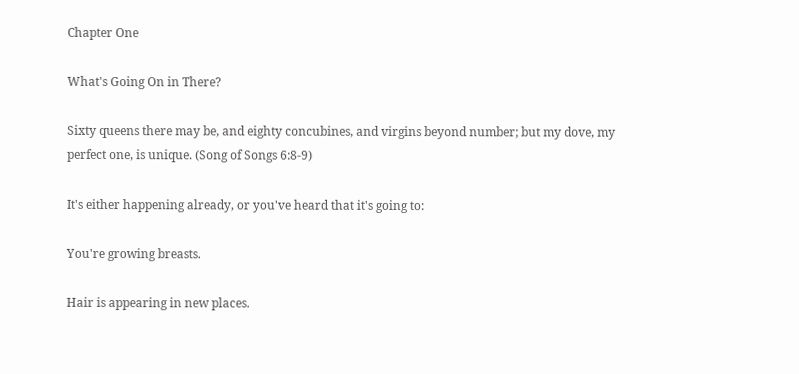Chapter One

What's Going On in There?

Sixty queens there may be, and eighty concubines, and virgins beyond number; but my dove, my perfect one, is unique. (Song of Songs 6:8-9)

It's either happening already, or you've heard that it's going to:

You're growing breasts.

Hair is appearing in new places.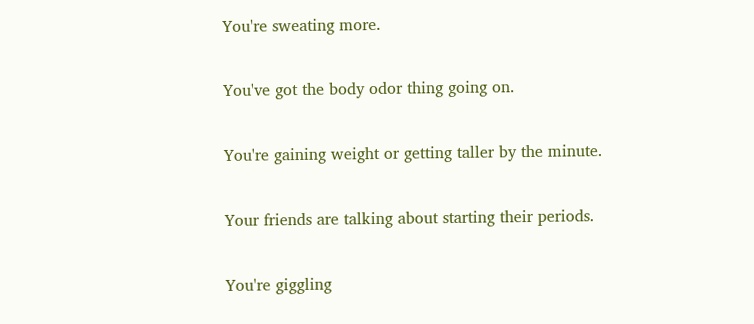You're sweating more.

You've got the body odor thing going on.

You're gaining weight or getting taller by the minute.

Your friends are talking about starting their periods.

You're giggling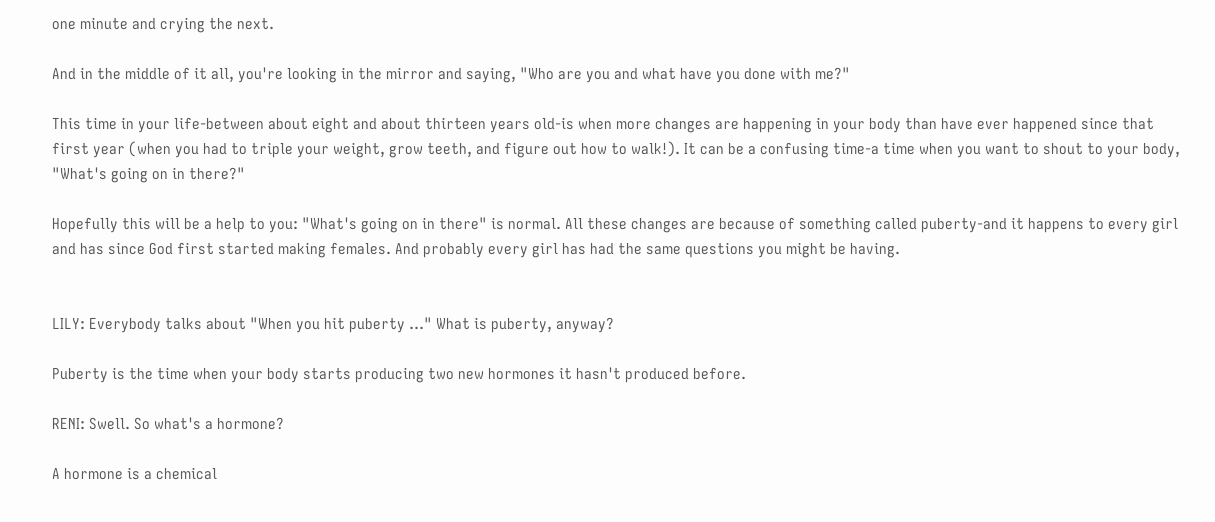one minute and crying the next.

And in the middle of it all, you're looking in the mirror and saying, "Who are you and what have you done with me?"

This time in your life-between about eight and about thirteen years old-is when more changes are happening in your body than have ever happened since that first year (when you had to triple your weight, grow teeth, and figure out how to walk!). It can be a confusing time-a time when you want to shout to your body, "What's going on in there?"

Hopefully this will be a help to you: "What's going on in there" is normal. All these changes are because of something called puberty-and it happens to every girl and has since God first started making females. And probably every girl has had the same questions you might be having.


LILY: Everybody talks about "When you hit puberty ..." What is puberty, anyway?

Puberty is the time when your body starts producing two new hormones it hasn't produced before.

RENI: Swell. So what's a hormone?

A hormone is a chemical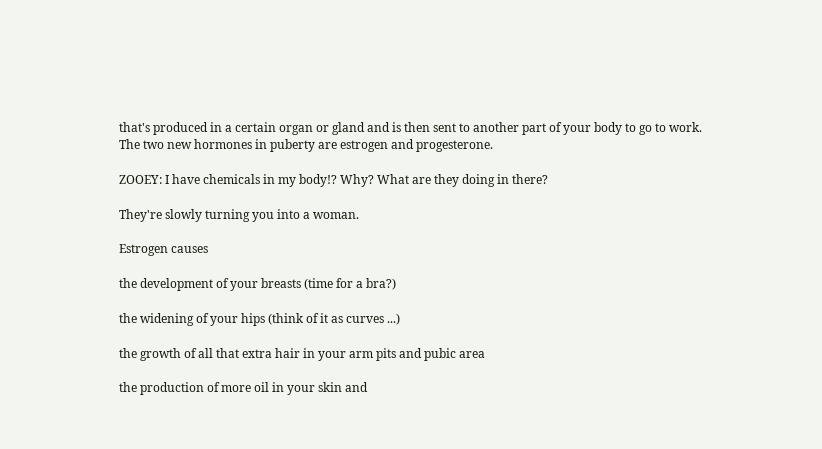that's produced in a certain organ or gland and is then sent to another part of your body to go to work. The two new hormones in puberty are estrogen and progesterone.

ZOOEY: I have chemicals in my body!? Why? What are they doing in there?

They're slowly turning you into a woman.

Estrogen causes

the development of your breasts (time for a bra?)

the widening of your hips (think of it as curves ...)

the growth of all that extra hair in your arm pits and pubic area

the production of more oil in your skin and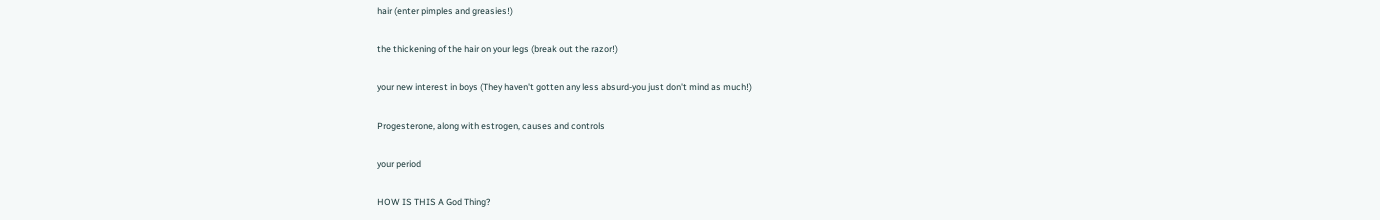hair (enter pimples and greasies!)

the thickening of the hair on your legs (break out the razor!)

your new interest in boys (They haven't gotten any less absurd-you just don't mind as much!)

Progesterone, along with estrogen, causes and controls

your period

HOW IS THIS A God Thing?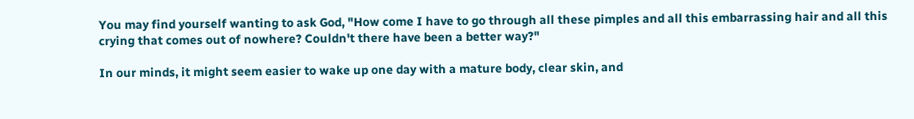You may find yourself wanting to ask God, "How come I have to go through all these pimples and all this embarrassing hair and all this crying that comes out of nowhere? Couldn't there have been a better way?"

In our minds, it might seem easier to wake up one day with a mature body, clear skin, and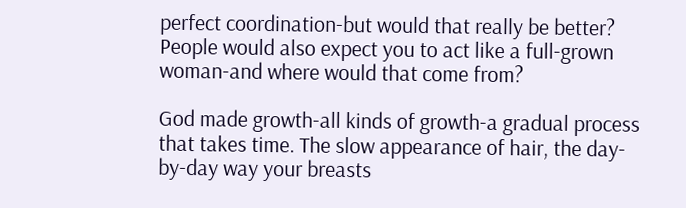perfect coordination-but would that really be better? People would also expect you to act like a full-grown woman-and where would that come from?

God made growth-all kinds of growth-a gradual process that takes time. The slow appearance of hair, the day-by-day way your breasts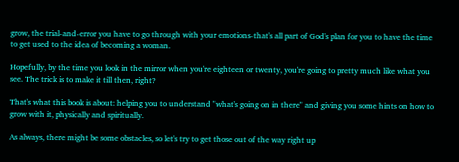grow, the trial-and-error you have to go through with your emotions-that's all part of God's plan for you to have the time to get used to the idea of becoming a woman.

Hopefully, by the time you look in the mirror when you're eighteen or twenty, you're going to pretty much like what you see. The trick is to make it till then, right?

That's what this book is about: helping you to understand "what's going on in there" and giving you some hints on how to grow with it, physically and spiritually.

As always, there might be some obstacles, so let's try to get those out of the way right up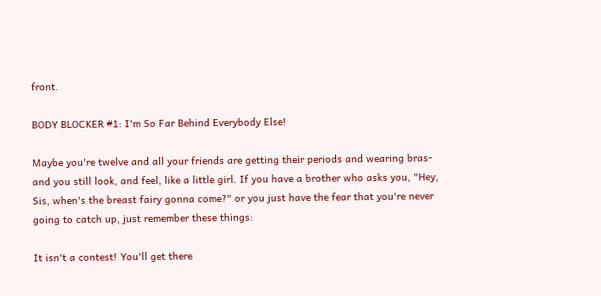front.

BODY BLOCKER #1: I'm So Far Behind Everybody Else!

Maybe you're twelve and all your friends are getting their periods and wearing bras-and you still look, and feel, like a little girl. If you have a brother who asks you, "Hey, Sis, when's the breast fairy gonna come?" or you just have the fear that you're never going to catch up, just remember these things:

It isn't a contest! You'll get there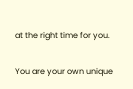at the right time for you.

You are your own unique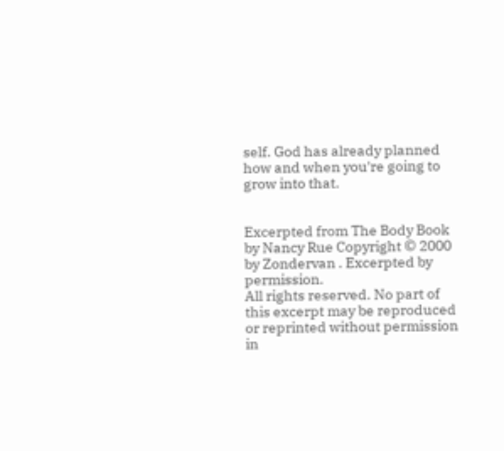self. God has already planned how and when you're going to grow into that.


Excerpted from The Body Book by Nancy Rue Copyright © 2000 by Zondervan . Excerpted by permission.
All rights reserved. No part of this excerpt may be reproduced or reprinted without permission in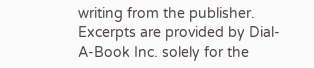writing from the publisher.
Excerpts are provided by Dial-A-Book Inc. solely for the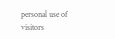personal use of visitors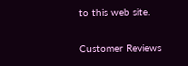to this web site.

Customer Reviews